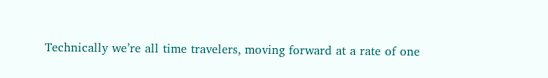Technically we’re all time travelers, moving forward at a rate of one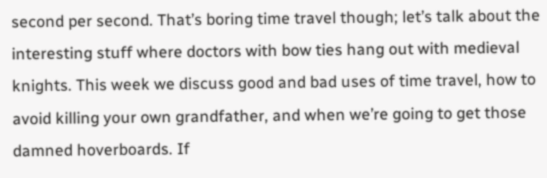second per second. That’s boring time travel though; let’s talk about the interesting stuff where doctors with bow ties hang out with medieval knights. This week we discuss good and bad uses of time travel, how to avoid killing your own grandfather, and when we’re going to get those damned hoverboards. If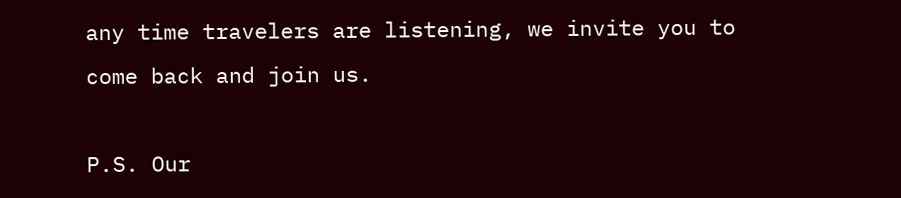any time travelers are listening, we invite you to come back and join us.

P.S. Our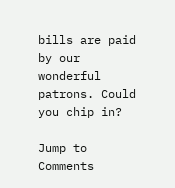bills are paid by our wonderful patrons. Could you chip in?

Jump to Comments